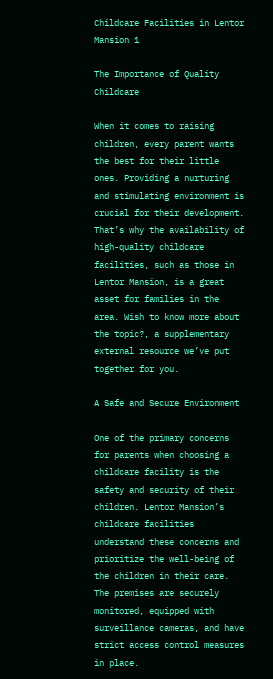Childcare Facilities in Lentor Mansion 1

The Importance of Quality Childcare

When it comes to raising children, every parent wants the best for their little ones. Providing a nurturing and stimulating environment is crucial for their development. That’s why the availability of high-quality childcare facilities, such as those in Lentor Mansion, is a great asset for families in the area. Wish to know more about the topic?, a supplementary external resource we’ve put together for you.

A Safe and Secure Environment

One of the primary concerns for parents when choosing a childcare facility is the safety and security of their children. Lentor Mansion’s childcare facilities understand these concerns and prioritize the well-being of the children in their care. The premises are securely monitored, equipped with surveillance cameras, and have strict access control measures in place.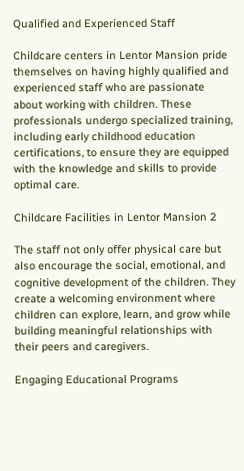Qualified and Experienced Staff

Childcare centers in Lentor Mansion pride themselves on having highly qualified and experienced staff who are passionate about working with children. These professionals undergo specialized training, including early childhood education certifications, to ensure they are equipped with the knowledge and skills to provide optimal care.

Childcare Facilities in Lentor Mansion 2

The staff not only offer physical care but also encourage the social, emotional, and cognitive development of the children. They create a welcoming environment where children can explore, learn, and grow while building meaningful relationships with their peers and caregivers.

Engaging Educational Programs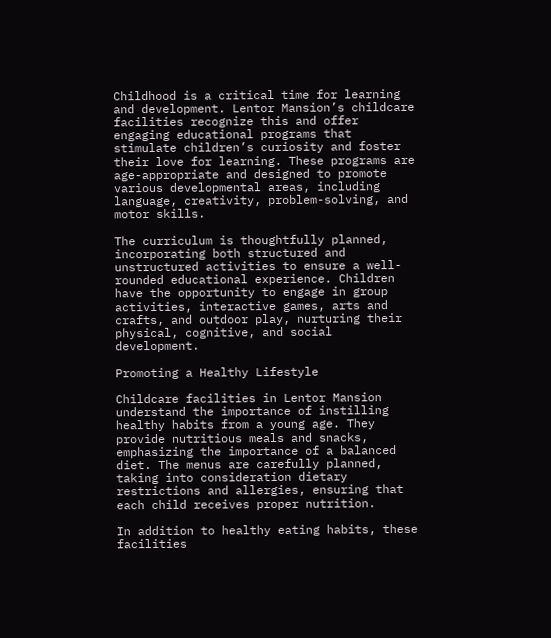Childhood is a critical time for learning and development. Lentor Mansion’s childcare facilities recognize this and offer engaging educational programs that stimulate children’s curiosity and foster their love for learning. These programs are age-appropriate and designed to promote various developmental areas, including language, creativity, problem-solving, and motor skills.

The curriculum is thoughtfully planned, incorporating both structured and unstructured activities to ensure a well-rounded educational experience. Children have the opportunity to engage in group activities, interactive games, arts and crafts, and outdoor play, nurturing their physical, cognitive, and social development.

Promoting a Healthy Lifestyle

Childcare facilities in Lentor Mansion understand the importance of instilling healthy habits from a young age. They provide nutritious meals and snacks, emphasizing the importance of a balanced diet. The menus are carefully planned, taking into consideration dietary restrictions and allergies, ensuring that each child receives proper nutrition.

In addition to healthy eating habits, these facilities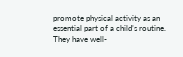promote physical activity as an essential part of a child’s routine. They have well-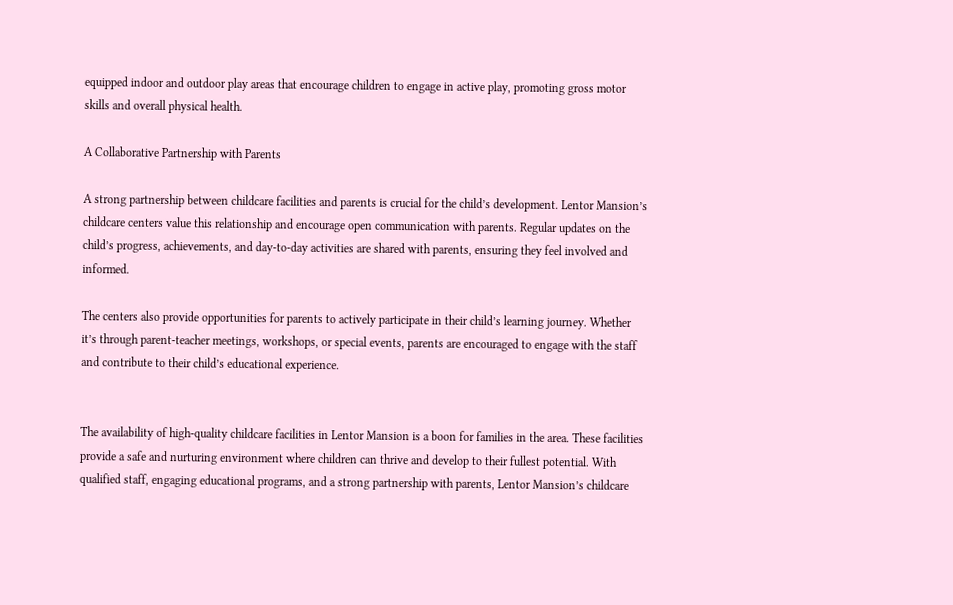equipped indoor and outdoor play areas that encourage children to engage in active play, promoting gross motor skills and overall physical health.

A Collaborative Partnership with Parents

A strong partnership between childcare facilities and parents is crucial for the child’s development. Lentor Mansion’s childcare centers value this relationship and encourage open communication with parents. Regular updates on the child’s progress, achievements, and day-to-day activities are shared with parents, ensuring they feel involved and informed.

The centers also provide opportunities for parents to actively participate in their child’s learning journey. Whether it’s through parent-teacher meetings, workshops, or special events, parents are encouraged to engage with the staff and contribute to their child’s educational experience.


The availability of high-quality childcare facilities in Lentor Mansion is a boon for families in the area. These facilities provide a safe and nurturing environment where children can thrive and develop to their fullest potential. With qualified staff, engaging educational programs, and a strong partnership with parents, Lentor Mansion’s childcare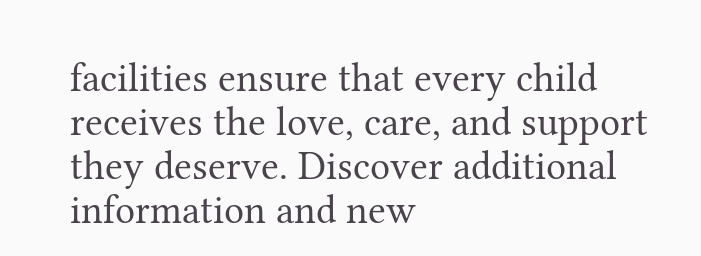facilities ensure that every child receives the love, care, and support they deserve. Discover additional information and new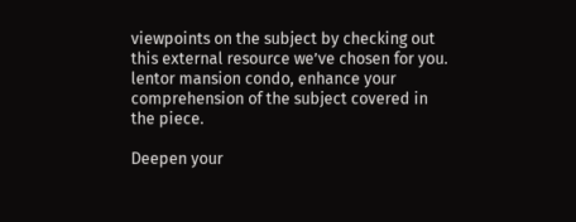viewpoints on the subject by checking out this external resource we’ve chosen for you. lentor mansion condo, enhance your comprehension of the subject covered in the piece.

Deepen your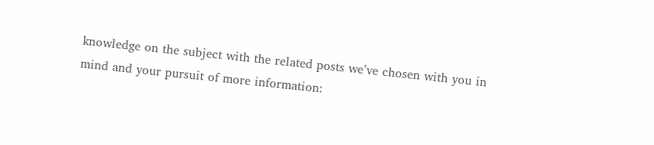knowledge on the subject with the related posts we’ve chosen with you in mind and your pursuit of more information: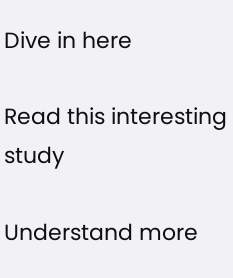Dive in here

Read this interesting study

Understand more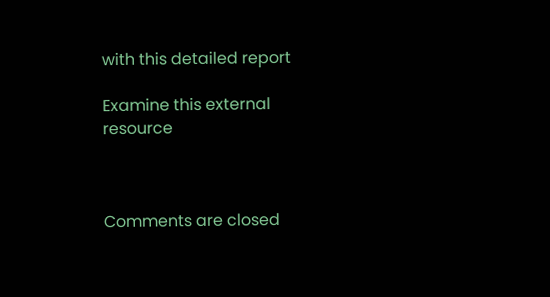with this detailed report

Examine this external resource



Comments are closed